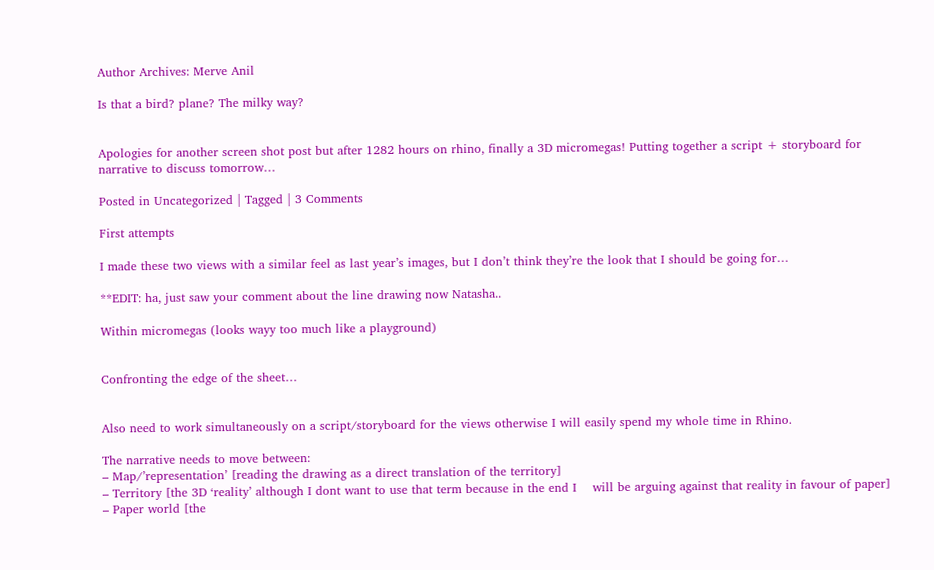Author Archives: Merve Anil

Is that a bird? plane? The milky way?


Apologies for another screen shot post but after 1282 hours on rhino, finally a 3D micromegas! Putting together a script + storyboard for narrative to discuss tomorrow…

Posted in Uncategorized | Tagged | 3 Comments

First attempts

I made these two views with a similar feel as last year’s images, but I don’t think they’re the look that I should be going for…

**EDIT: ha, just saw your comment about the line drawing now Natasha..

Within micromegas (looks wayy too much like a playground)


Confronting the edge of the sheet…


Also need to work simultaneously on a script/storyboard for the views otherwise I will easily spend my whole time in Rhino.

The narrative needs to move between:
– Map/’representation’ [reading the drawing as a direct translation of the territory]
– Territory [the 3D ‘reality’ although I dont want to use that term because in the end I    will be arguing against that reality in favour of paper]
– Paper world [the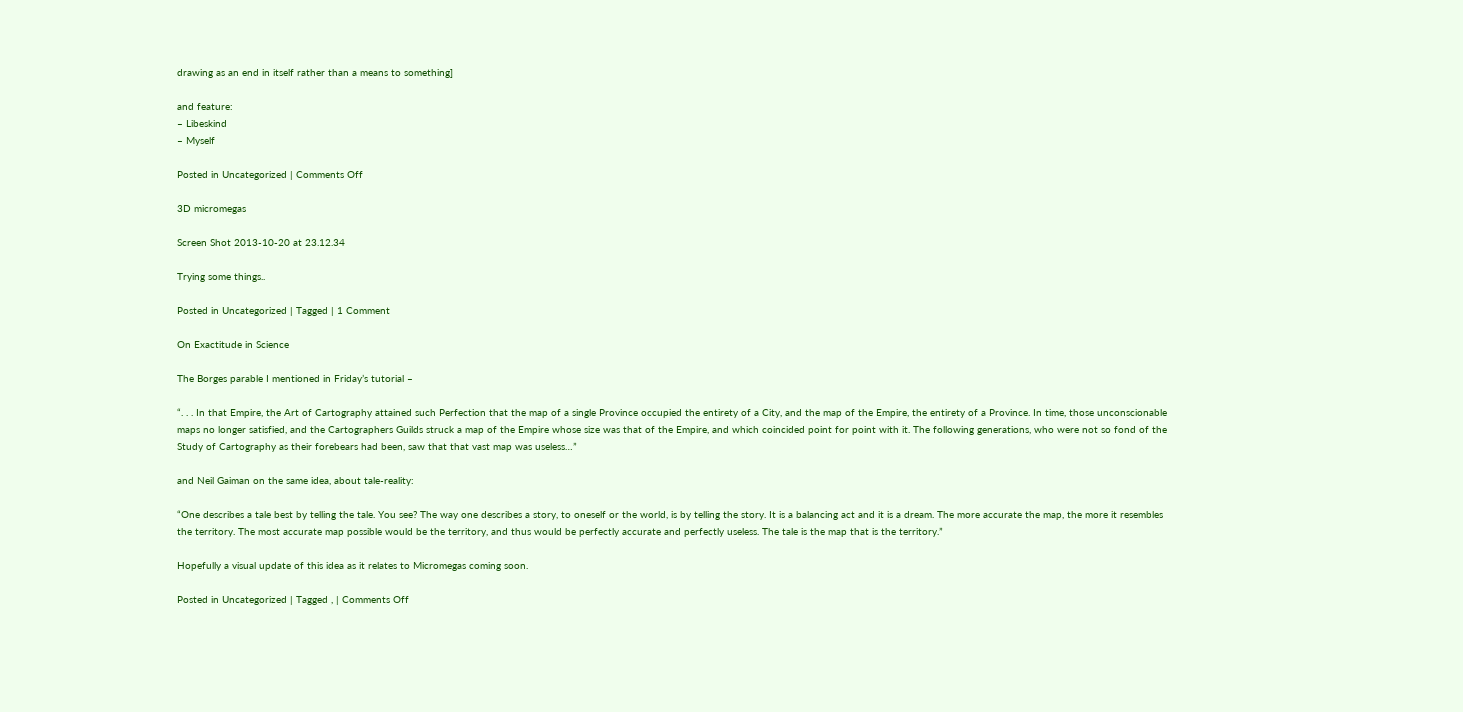drawing as an end in itself rather than a means to something]

and feature:
– Libeskind
– Myself

Posted in Uncategorized | Comments Off

3D micromegas

Screen Shot 2013-10-20 at 23.12.34

Trying some things..

Posted in Uncategorized | Tagged | 1 Comment

On Exactitude in Science

The Borges parable I mentioned in Friday’s tutorial –

“. . . In that Empire, the Art of Cartography attained such Perfection that the map of a single Province occupied the entirety of a City, and the map of the Empire, the entirety of a Province. In time, those unconscionable maps no longer satisfied, and the Cartographers Guilds struck a map of the Empire whose size was that of the Empire, and which coincided point for point with it. The following generations, who were not so fond of the Study of Cartography as their forebears had been, saw that that vast map was useless…”

and Neil Gaiman on the same idea, about tale-reality:

“One describes a tale best by telling the tale. You see? The way one describes a story, to oneself or the world, is by telling the story. It is a balancing act and it is a dream. The more accurate the map, the more it resembles the territory. The most accurate map possible would be the territory, and thus would be perfectly accurate and perfectly useless. The tale is the map that is the territory.”

Hopefully a visual update of this idea as it relates to Micromegas coming soon.

Posted in Uncategorized | Tagged , | Comments Off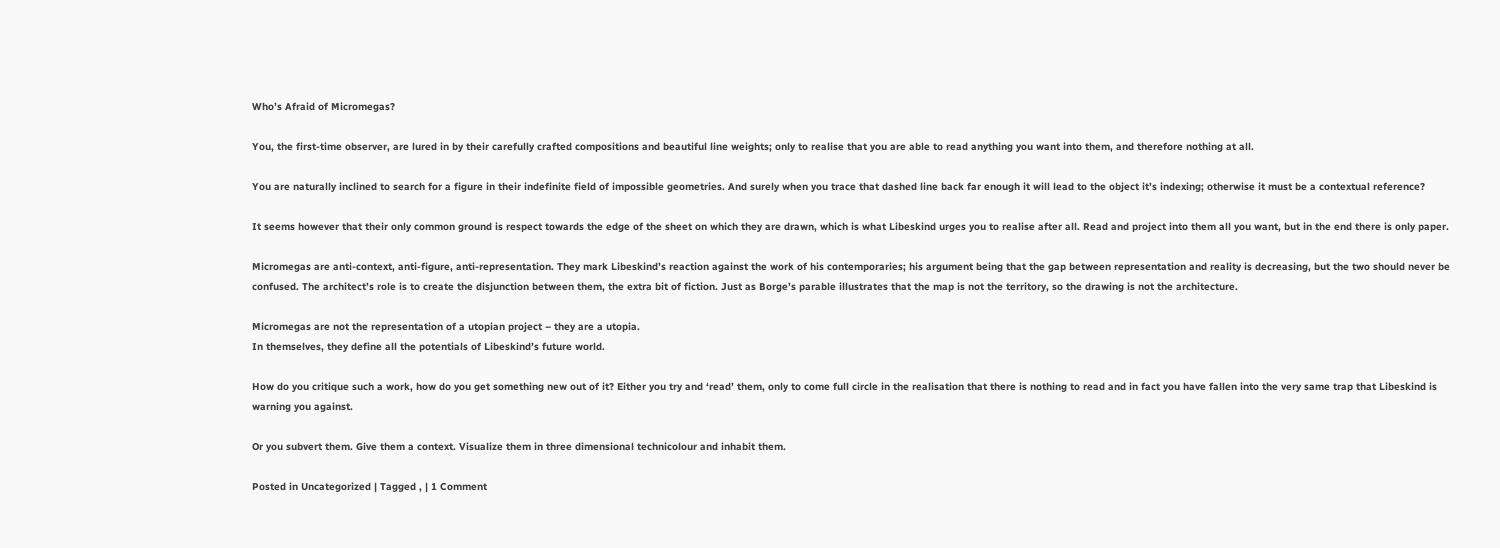Who’s Afraid of Micromegas?

You, the first-time observer, are lured in by their carefully crafted compositions and beautiful line weights; only to realise that you are able to read anything you want into them, and therefore nothing at all.

You are naturally inclined to search for a figure in their indefinite field of impossible geometries. And surely when you trace that dashed line back far enough it will lead to the object it’s indexing; otherwise it must be a contextual reference?

It seems however that their only common ground is respect towards the edge of the sheet on which they are drawn, which is what Libeskind urges you to realise after all. Read and project into them all you want, but in the end there is only paper.

Micromegas are anti-context, anti-figure, anti-representation. They mark Libeskind’s reaction against the work of his contemporaries; his argument being that the gap between representation and reality is decreasing, but the two should never be confused. The architect’s role is to create the disjunction between them, the extra bit of fiction. Just as Borge’s parable illustrates that the map is not the territory, so the drawing is not the architecture.

Micromegas are not the representation of a utopian project – they are a utopia.
In themselves, they define all the potentials of Libeskind’s future world.

How do you critique such a work, how do you get something new out of it? Either you try and ‘read’ them, only to come full circle in the realisation that there is nothing to read and in fact you have fallen into the very same trap that Libeskind is warning you against.

Or you subvert them. Give them a context. Visualize them in three dimensional technicolour and inhabit them.

Posted in Uncategorized | Tagged , | 1 Comment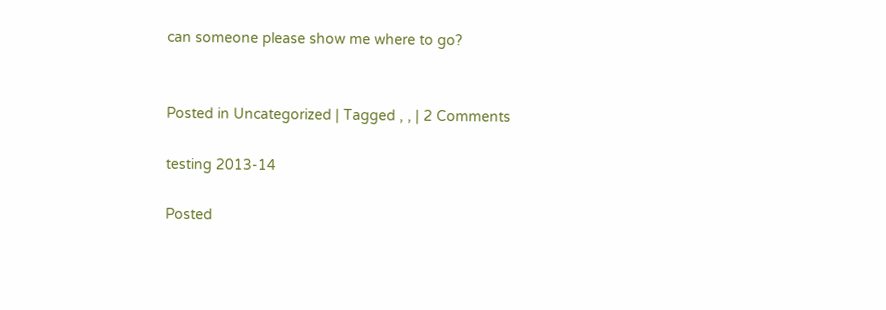can someone please show me where to go?


Posted in Uncategorized | Tagged , , | 2 Comments

testing 2013-14

Posted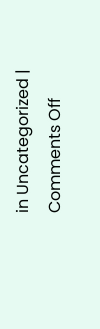in Uncategorized | Comments Off